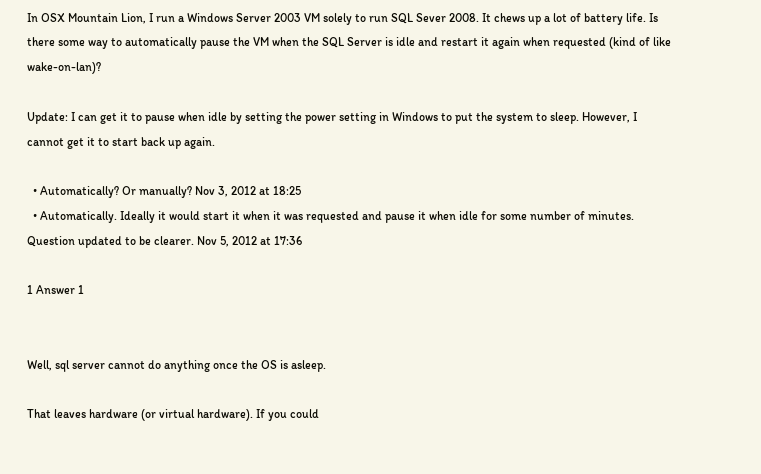In OSX Mountain Lion, I run a Windows Server 2003 VM solely to run SQL Sever 2008. It chews up a lot of battery life. Is there some way to automatically pause the VM when the SQL Server is idle and restart it again when requested (kind of like wake-on-lan)?

Update: I can get it to pause when idle by setting the power setting in Windows to put the system to sleep. However, I cannot get it to start back up again.

  • Automatically? Or manually? Nov 3, 2012 at 18:25
  • Automatically. Ideally it would start it when it was requested and pause it when idle for some number of minutes. Question updated to be clearer. Nov 5, 2012 at 17:36

1 Answer 1


Well, sql server cannot do anything once the OS is asleep.

That leaves hardware (or virtual hardware). If you could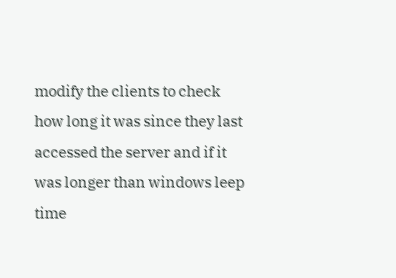modify the clients to check how long it was since they last accessed the server and if it was longer than windows leep time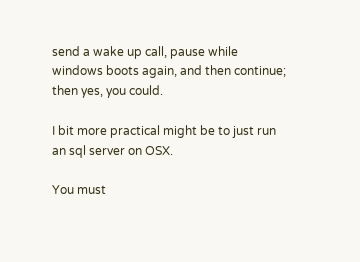send a wake up call, pause while windows boots again, and then continue; then yes, you could.

I bit more practical might be to just run an sql server on OSX.

You must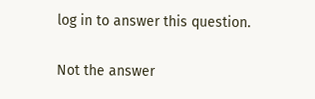log in to answer this question.

Not the answer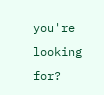you're looking for?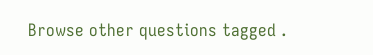Browse other questions tagged .